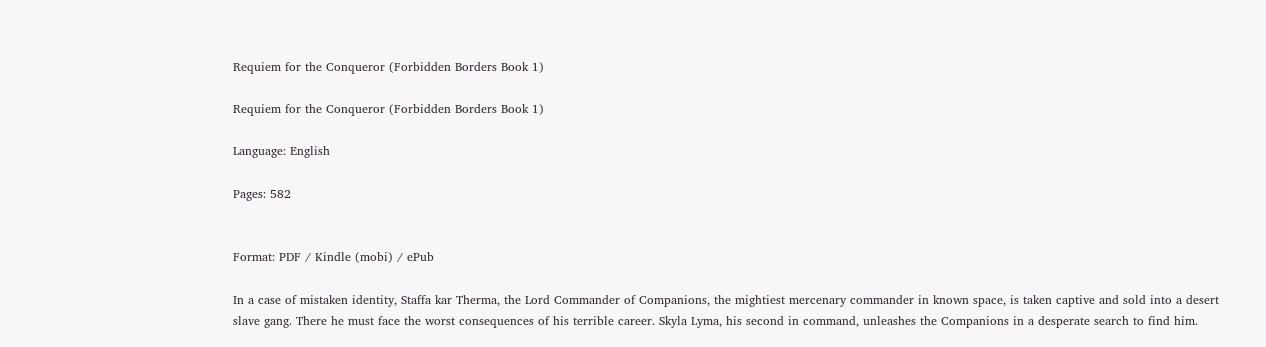Requiem for the Conqueror (Forbidden Borders Book 1)

Requiem for the Conqueror (Forbidden Borders Book 1)

Language: English

Pages: 582


Format: PDF / Kindle (mobi) / ePub

In a case of mistaken identity, Staffa kar Therma, the Lord Commander of Companions, the mightiest mercenary commander in known space, is taken captive and sold into a desert slave gang. There he must face the worst consequences of his terrible career. Skyla Lyma, his second in command, unleashes the Companions in a desperate search to find him.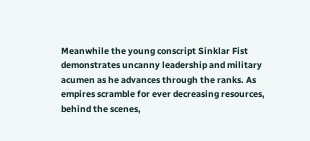Meanwhile the young conscript Sinklar Fist demonstrates uncanny leadership and military acumen as he advances through the ranks. As empires scramble for ever decreasing resources, behind the scenes,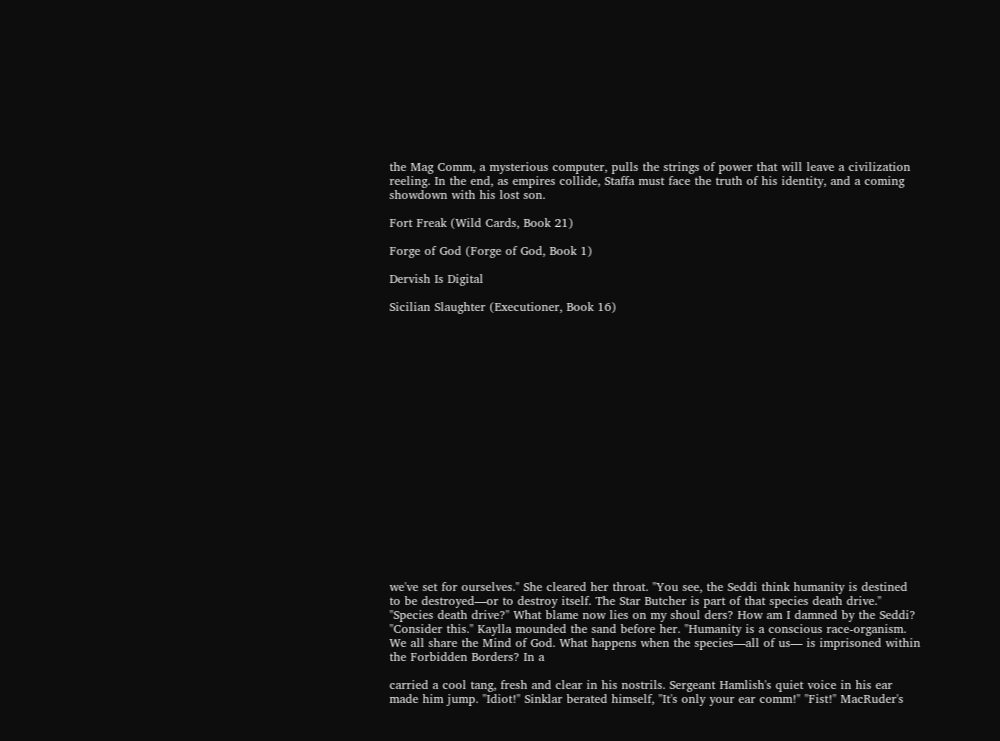the Mag Comm, a mysterious computer, pulls the strings of power that will leave a civilization reeling. In the end, as empires collide, Staffa must face the truth of his identity, and a coming showdown with his lost son.

Fort Freak (Wild Cards, Book 21)

Forge of God (Forge of God, Book 1)

Dervish Is Digital

Sicilian Slaughter (Executioner, Book 16)



















we've set for ourselves." She cleared her throat. "You see, the Seddi think humanity is destined to be destroyed—or to destroy itself. The Star Butcher is part of that species death drive." "Species death drive?" What blame now lies on my shoul ders? How am I damned by the Seddi? "Consider this." Kaylla mounded the sand before her. "Humanity is a conscious race-organism. We all share the Mind of God. What happens when the species—all of us— is imprisoned within the Forbidden Borders? In a

carried a cool tang, fresh and clear in his nostrils. Sergeant Hamlish's quiet voice in his ear made him jump. "Idiot!" Sinklar berated himself, "It's only your ear comm!" "Fist!" MacRuder's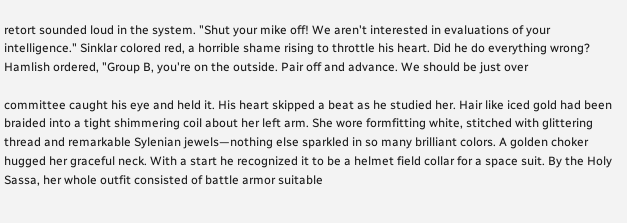retort sounded loud in the system. "Shut your mike off! We aren't interested in evaluations of your intelligence." Sinklar colored red, a horrible shame rising to throttle his heart. Did he do everything wrong? Hamlish ordered, "Group B, you're on the outside. Pair off and advance. We should be just over

committee caught his eye and held it. His heart skipped a beat as he studied her. Hair like iced gold had been braided into a tight shimmering coil about her left arm. She wore formfitting white, stitched with glittering thread and remarkable Sylenian jewels—nothing else sparkled in so many brilliant colors. A golden choker hugged her graceful neck. With a start he recognized it to be a helmet field collar for a space suit. By the Holy Sassa, her whole outfit consisted of battle armor suitable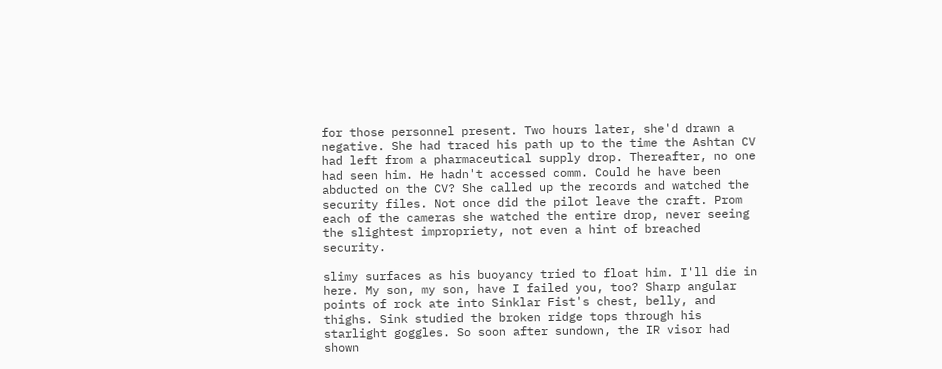for those personnel present. Two hours later, she'd drawn a negative. She had traced his path up to the time the Ashtan CV had left from a pharmaceutical supply drop. Thereafter, no one had seen him. He hadn't accessed comm. Could he have been abducted on the CV? She called up the records and watched the security files. Not once did the pilot leave the craft. Prom each of the cameras she watched the entire drop, never seeing the slightest impropriety, not even a hint of breached security.

slimy surfaces as his buoyancy tried to float him. I'll die in here. My son, my son, have I failed you, too? Sharp angular points of rock ate into Sinklar Fist's chest, belly, and thighs. Sink studied the broken ridge tops through his starlight goggles. So soon after sundown, the IR visor had shown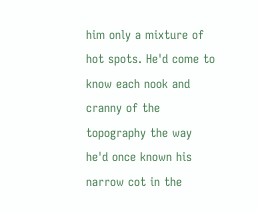him only a mixture of hot spots. He'd come to know each nook and cranny of the topography the way he'd once known his narrow cot in the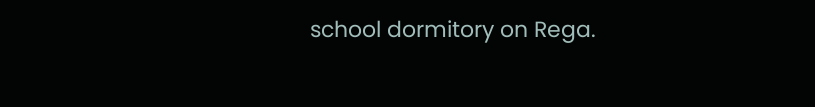school dormitory on Rega.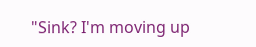"Sink? I'm moving up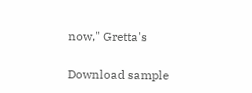now," Gretta's

Download sample